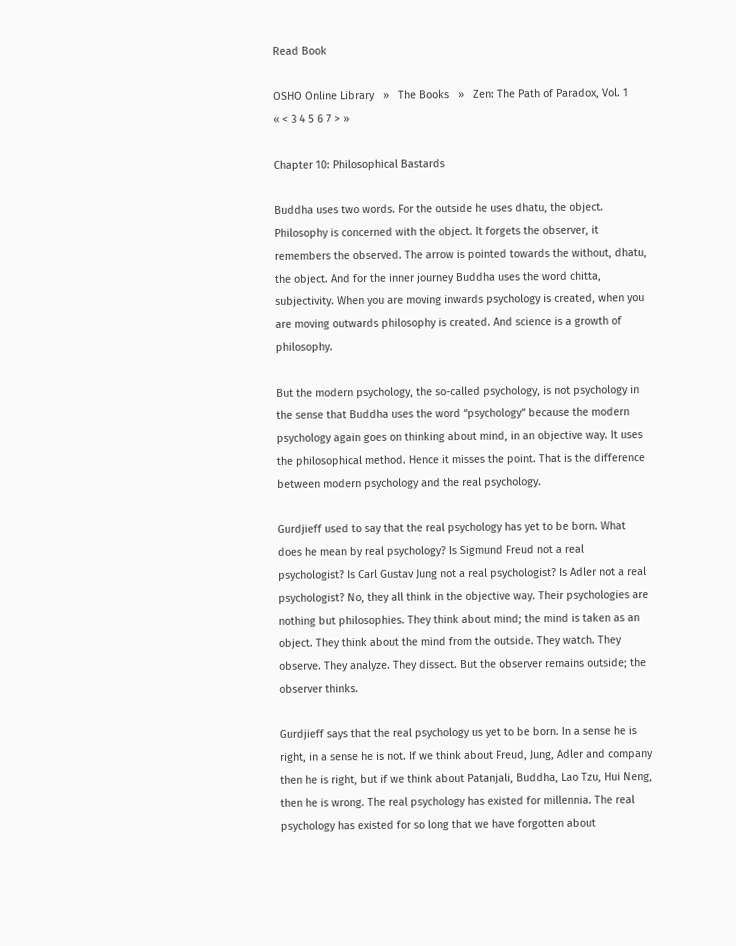Read Book

OSHO Online Library   »   The Books   »   Zen: The Path of Paradox, Vol. 1
« < 3 4 5 6 7 > »

Chapter 10: Philosophical Bastards

Buddha uses two words. For the outside he uses dhatu, the object. Philosophy is concerned with the object. It forgets the observer, it remembers the observed. The arrow is pointed towards the without, dhatu, the object. And for the inner journey Buddha uses the word chitta, subjectivity. When you are moving inwards psychology is created, when you are moving outwards philosophy is created. And science is a growth of philosophy.

But the modern psychology, the so-called psychology, is not psychology in the sense that Buddha uses the word “psychology” because the modern psychology again goes on thinking about mind, in an objective way. It uses the philosophical method. Hence it misses the point. That is the difference between modern psychology and the real psychology.

Gurdjieff used to say that the real psychology has yet to be born. What does he mean by real psychology? Is Sigmund Freud not a real psychologist? Is Carl Gustav Jung not a real psychologist? Is Adler not a real psychologist? No, they all think in the objective way. Their psychologies are nothing but philosophies. They think about mind; the mind is taken as an object. They think about the mind from the outside. They watch. They observe. They analyze. They dissect. But the observer remains outside; the observer thinks.

Gurdjieff says that the real psychology us yet to be born. In a sense he is right, in a sense he is not. If we think about Freud, Jung, Adler and company then he is right, but if we think about Patanjali, Buddha, Lao Tzu, Hui Neng, then he is wrong. The real psychology has existed for millennia. The real psychology has existed for so long that we have forgotten about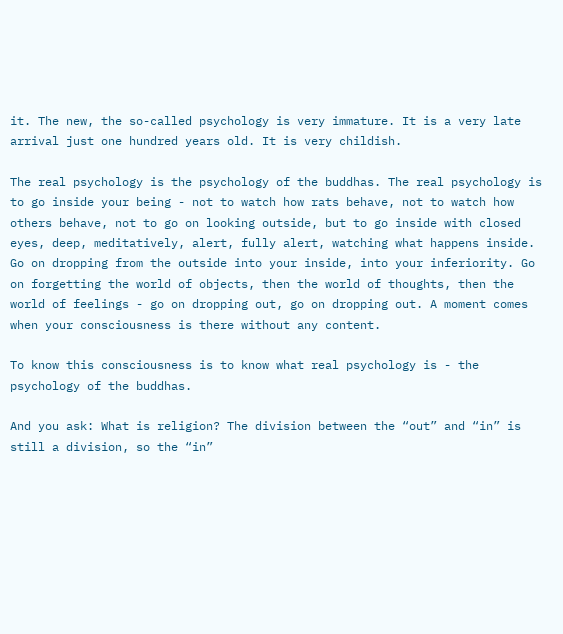it. The new, the so-called psychology is very immature. It is a very late arrival just one hundred years old. It is very childish.

The real psychology is the psychology of the buddhas. The real psychology is to go inside your being - not to watch how rats behave, not to watch how others behave, not to go on looking outside, but to go inside with closed eyes, deep, meditatively, alert, fully alert, watching what happens inside. Go on dropping from the outside into your inside, into your inferiority. Go on forgetting the world of objects, then the world of thoughts, then the world of feelings - go on dropping out, go on dropping out. A moment comes when your consciousness is there without any content.

To know this consciousness is to know what real psychology is - the psychology of the buddhas.

And you ask: What is religion? The division between the “out” and “in” is still a division, so the “in”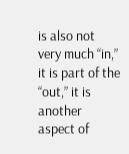is also not very much “in,” it is part of the “out,” it is another aspect of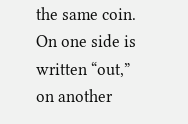the same coin. On one side is written “out,” on another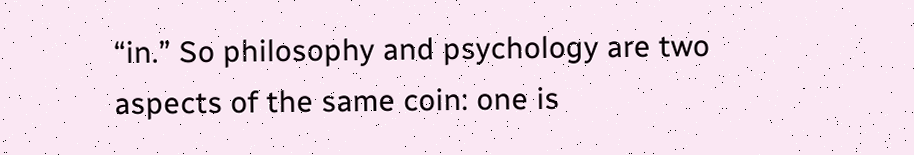“in.” So philosophy and psychology are two aspects of the same coin: one is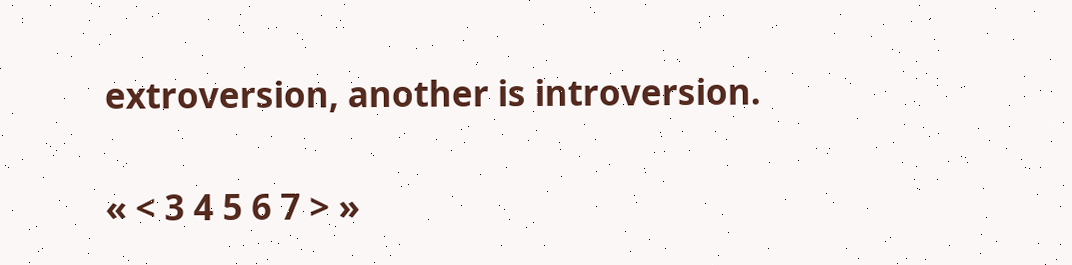extroversion, another is introversion.

« < 3 4 5 6 7 > »